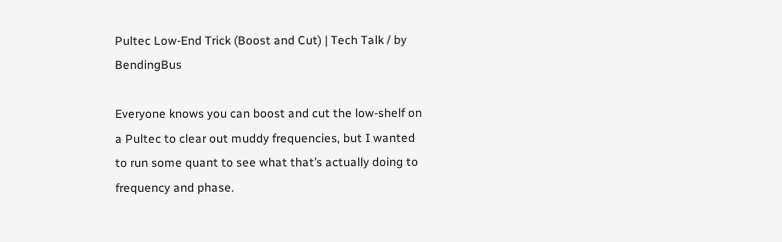Pultec Low-End Trick (Boost and Cut) | Tech Talk / by BendingBus

Everyone knows you can boost and cut the low-shelf on a Pultec to clear out muddy frequencies, but I wanted to run some quant to see what that’s actually doing to frequency and phase.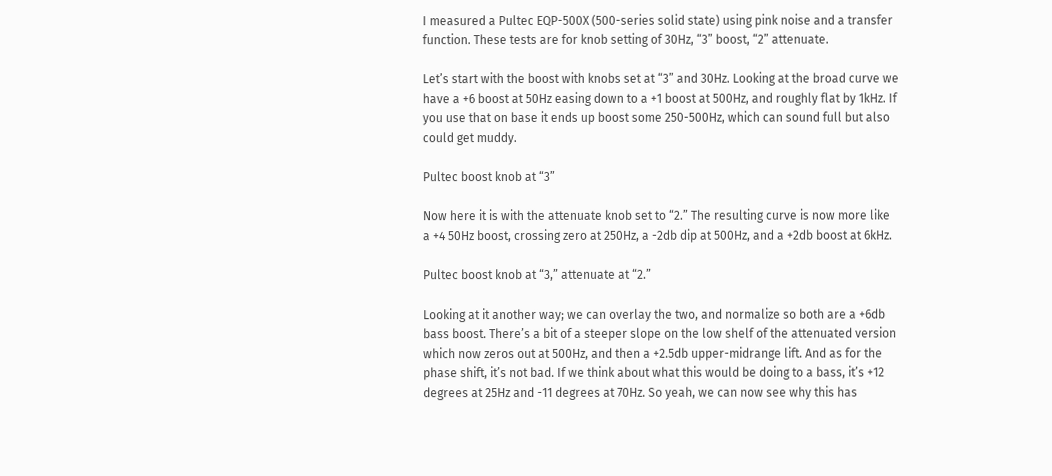I measured a Pultec EQP-500X (500-series solid state) using pink noise and a transfer function. These tests are for knob setting of 30Hz, “3” boost, “2” attenuate.

Let’s start with the boost with knobs set at “3” and 30Hz. Looking at the broad curve we have a +6 boost at 50Hz easing down to a +1 boost at 500Hz, and roughly flat by 1kHz. If you use that on base it ends up boost some 250-500Hz, which can sound full but also could get muddy.

Pultec boost knob at “3”

Now here it is with the attenuate knob set to “2.” The resulting curve is now more like a +4 50Hz boost, crossing zero at 250Hz, a -2db dip at 500Hz, and a +2db boost at 6kHz.

Pultec boost knob at “3,” attenuate at “2.”

Looking at it another way; we can overlay the two, and normalize so both are a +6db bass boost. There’s a bit of a steeper slope on the low shelf of the attenuated version which now zeros out at 500Hz, and then a +2.5db upper-midrange lift. And as for the phase shift, it’s not bad. If we think about what this would be doing to a bass, it’s +12 degrees at 25Hz and -11 degrees at 70Hz. So yeah, we can now see why this has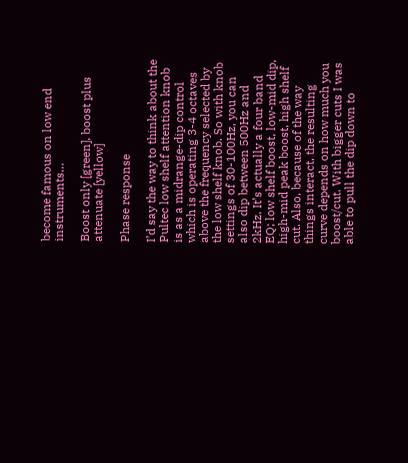become famous on low end instruments…

Boost only [green], boost plus attenuate [yellow]

Phase response

I’d say the way to think about the Pultec low shelf attention knob is as a midrange-dip control which is operating 3-4 octaves above the frequency selected by the low shelf knob. So with knob settings of 30-100Hz, you can also dip between 500Hz and 2kHz. It’s actually a four band EQ; low shelf boost, low-mid dip, high-mid peak boost, high shelf cut. Also, because of the way things interact, the resulting curve depends on how much you boost/cut. With bigger cuts I was able to pull the dip down to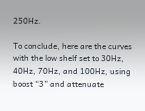250Hz.

To conclude, here are the curves with the low shelf set to 30Hz, 40Hz, 70Hz, and 100Hz, using boost “3” and attenuate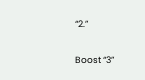“2.”

Boost “3”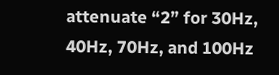attenuate “2” for 30Hz, 40Hz, 70Hz, and 100Hz